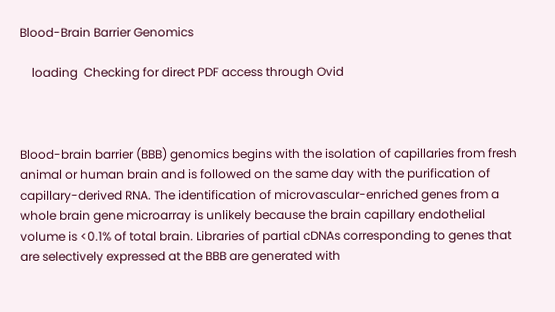Blood-Brain Barrier Genomics

    loading  Checking for direct PDF access through Ovid



Blood-brain barrier (BBB) genomics begins with the isolation of capillaries from fresh animal or human brain and is followed on the same day with the purification of capillary-derived RNA. The identification of microvascular-enriched genes from a whole brain gene microarray is unlikely because the brain capillary endothelial volume is <0.1% of total brain. Libraries of partial cDNAs corresponding to genes that are selectively expressed at the BBB are generated with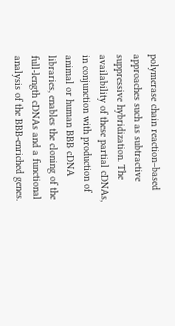polymerase chain reaction–based approaches such as subtractive suppressive hybridization. The availability of these partial cDNAs, in conjunction with production of animal or human BBB cDNA libraries, enables the cloning of the full-length cDNAs and a functional analysis of the BBB-enriched genes.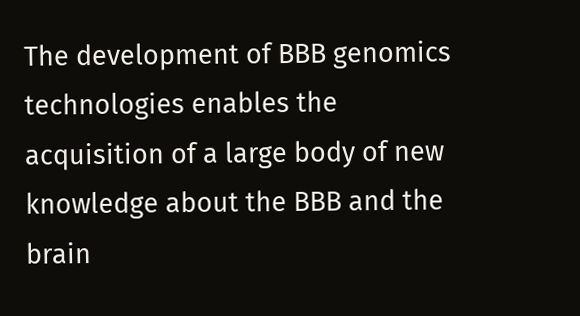The development of BBB genomics technologies enables the acquisition of a large body of new knowledge about the BBB and the brain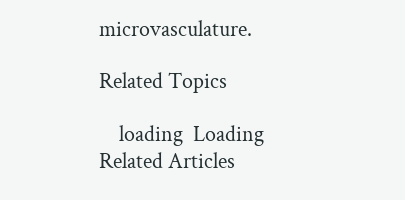microvasculature.

Related Topics

    loading  Loading Related Articles